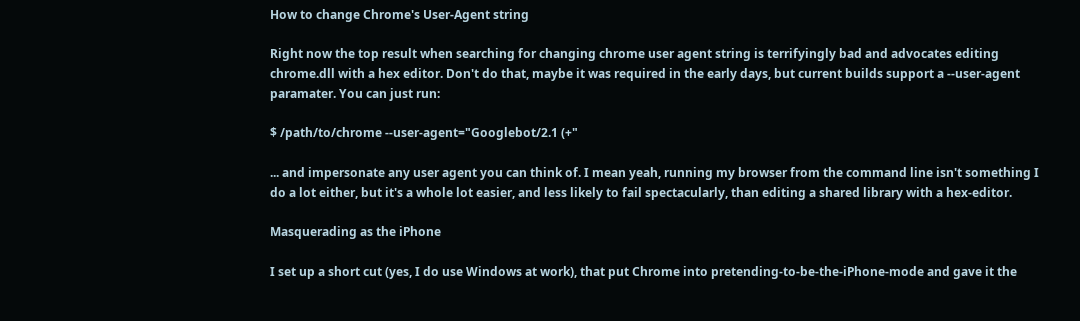How to change Chrome's User-Agent string

Right now the top result when searching for changing chrome user agent string is terrifyingly bad and advocates editing chrome.dll with a hex editor. Don't do that, maybe it was required in the early days, but current builds support a --user-agent paramater. You can just run:

$ /path/to/chrome --user-agent="Googlebot/2.1 (+"

... and impersonate any user agent you can think of. I mean yeah, running my browser from the command line isn't something I do a lot either, but it's a whole lot easier, and less likely to fail spectacularly, than editing a shared library with a hex-editor.

Masquerading as the iPhone

I set up a short cut (yes, I do use Windows at work), that put Chrome into pretending-to-be-the-iPhone-mode and gave it the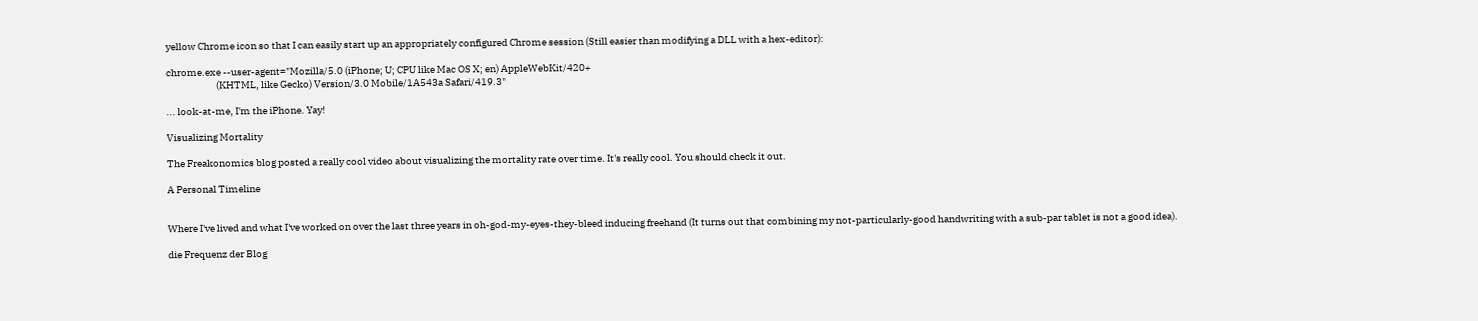yellow Chrome icon so that I can easily start up an appropriately configured Chrome session (Still easier than modifying a DLL with a hex-editor):

chrome.exe --user-agent="Mozilla/5.0 (iPhone; U; CPU like Mac OS X; en) AppleWebKit/420+
                         (KHTML, like Gecko) Version/3.0 Mobile/1A543a Safari/419.3"

... look-at-me, I'm the iPhone. Yay!

Visualizing Mortality

The Freakonomics blog posted a really cool video about visualizing the mortality rate over time. It's really cool. You should check it out.

A Personal Timeline


Where I've lived and what I've worked on over the last three years in oh-god-my-eyes-they-bleed inducing freehand (It turns out that combining my not-particularly-good handwriting with a sub-par tablet is not a good idea).

die Frequenz der Blog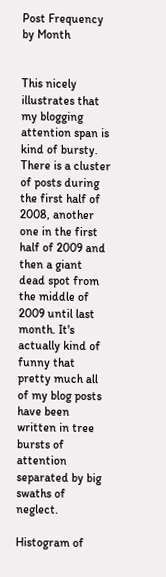Post Frequency by Month


This nicely illustrates that my blogging attention span is kind of bursty. There is a cluster of posts during the first half of 2008, another one in the first half of 2009 and then a giant dead spot from the middle of 2009 until last month. It's actually kind of funny that pretty much all of my blog posts have been written in tree bursts of attention separated by big swaths of neglect.

Histogram of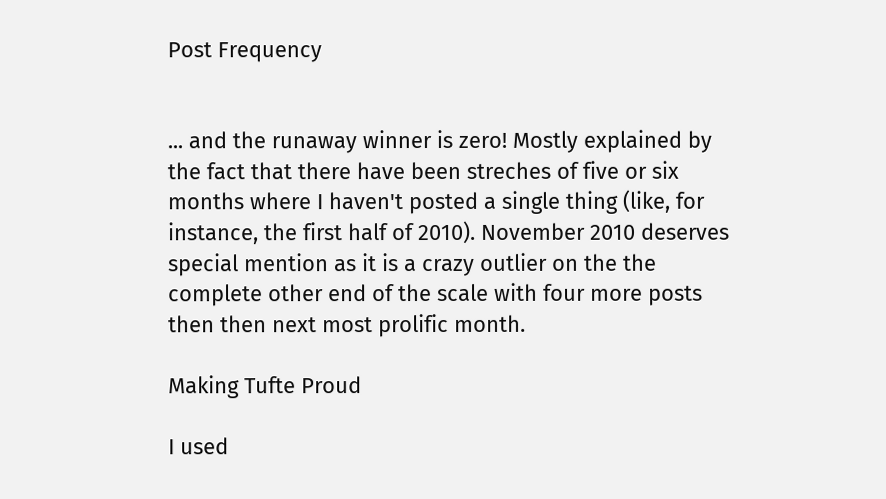Post Frequency


... and the runaway winner is zero! Mostly explained by the fact that there have been streches of five or six months where I haven't posted a single thing (like, for instance, the first half of 2010). November 2010 deserves special mention as it is a crazy outlier on the the complete other end of the scale with four more posts then then next most prolific month.

Making Tufte Proud

I used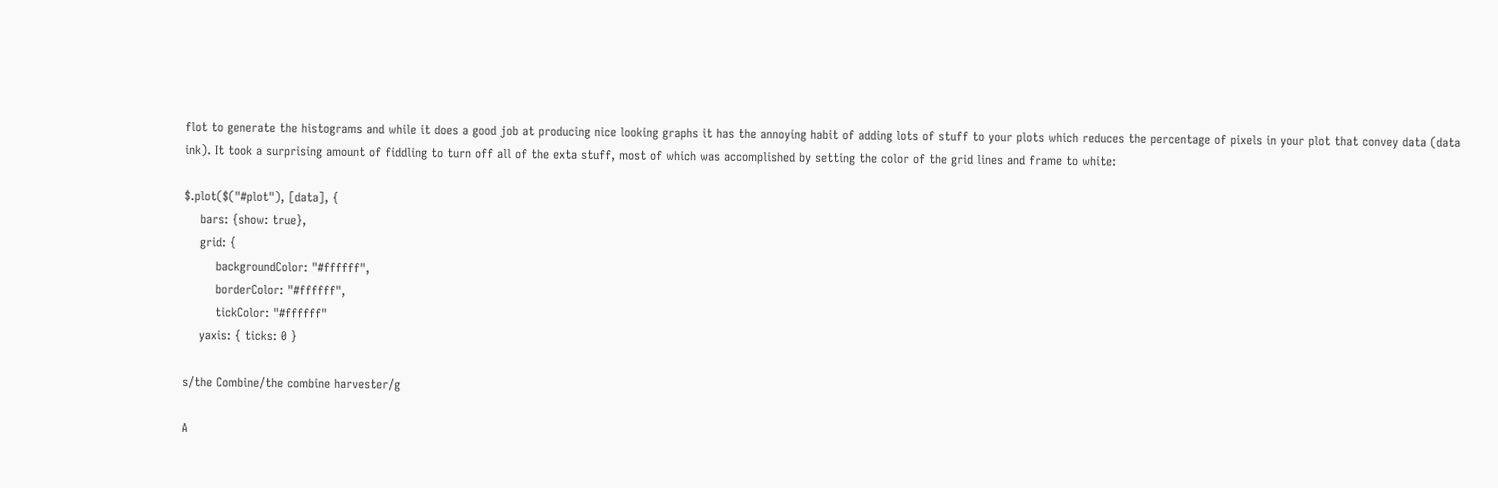flot to generate the histograms and while it does a good job at producing nice looking graphs it has the annoying habit of adding lots of stuff to your plots which reduces the percentage of pixels in your plot that convey data (data ink). It took a surprising amount of fiddling to turn off all of the exta stuff, most of which was accomplished by setting the color of the grid lines and frame to white:

$.plot($("#plot"), [data], {
    bars: {show: true},
    grid: {
        backgroundColor: "#ffffff",
        borderColor: "#ffffff",
        tickColor: "#ffffff"
    yaxis: { ticks: 0 }

s/the Combine/the combine harvester/g

A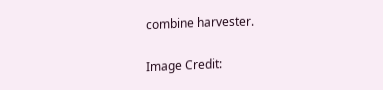combine harvester.

Image Credit: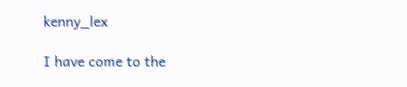kenny_lex

I have come to the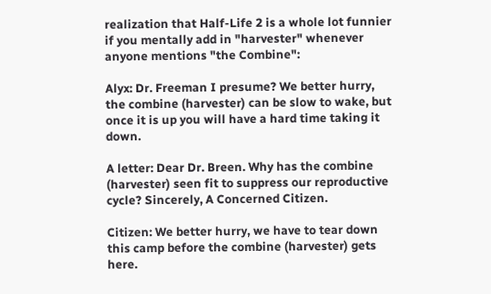realization that Half-Life 2 is a whole lot funnier if you mentally add in "harvester" whenever anyone mentions "the Combine":

Alyx: Dr. Freeman I presume? We better hurry, the combine (harvester) can be slow to wake, but once it is up you will have a hard time taking it down.

A letter: Dear Dr. Breen. Why has the combine (harvester) seen fit to suppress our reproductive cycle? Sincerely, A Concerned Citizen.

Citizen: We better hurry, we have to tear down this camp before the combine (harvester) gets here.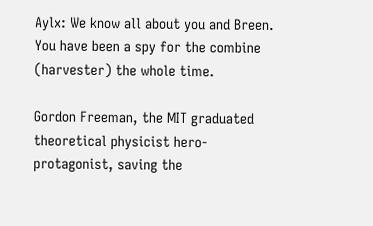Aylx: We know all about you and Breen. You have been a spy for the combine (harvester) the whole time.

Gordon Freeman, the MIT graduated theoretical physicist hero-protagonist, saving the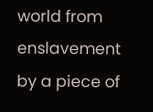world from enslavement by a piece of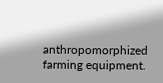anthropomorphized farming equipment.